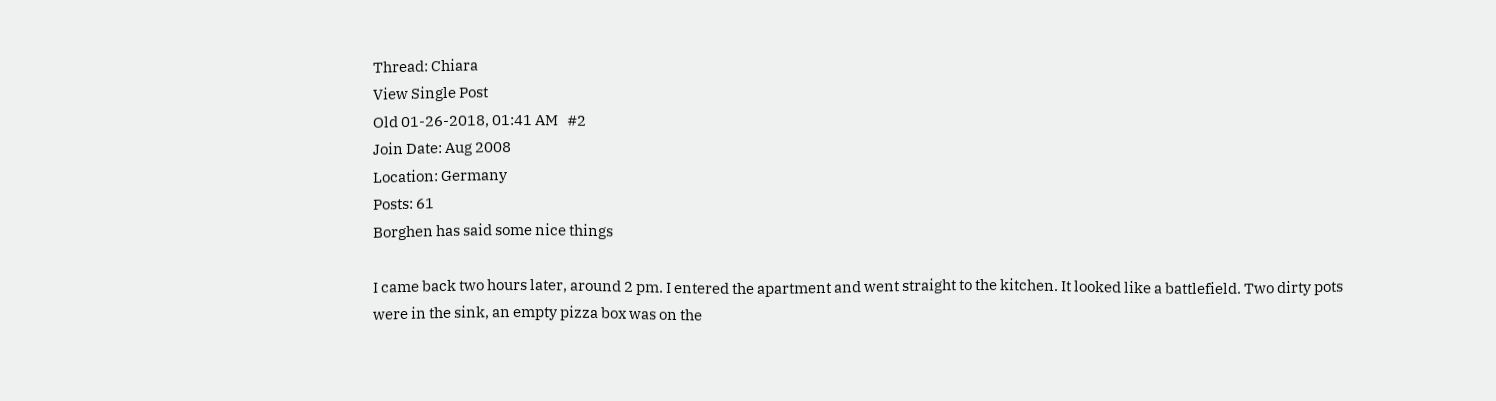Thread: Chiara
View Single Post
Old 01-26-2018, 01:41 AM   #2
Join Date: Aug 2008
Location: Germany
Posts: 61
Borghen has said some nice things

I came back two hours later, around 2 pm. I entered the apartment and went straight to the kitchen. It looked like a battlefield. Two dirty pots were in the sink, an empty pizza box was on the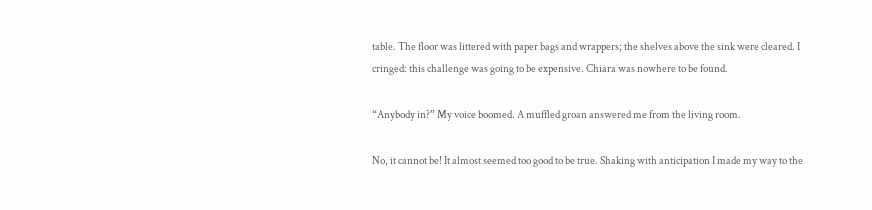table. The floor was littered with paper bags and wrappers; the shelves above the sink were cleared. I cringed: this challenge was going to be expensive. Chiara was nowhere to be found.

“Anybody in?” My voice boomed. A muffled groan answered me from the living room.

No, it cannot be! It almost seemed too good to be true. Shaking with anticipation I made my way to the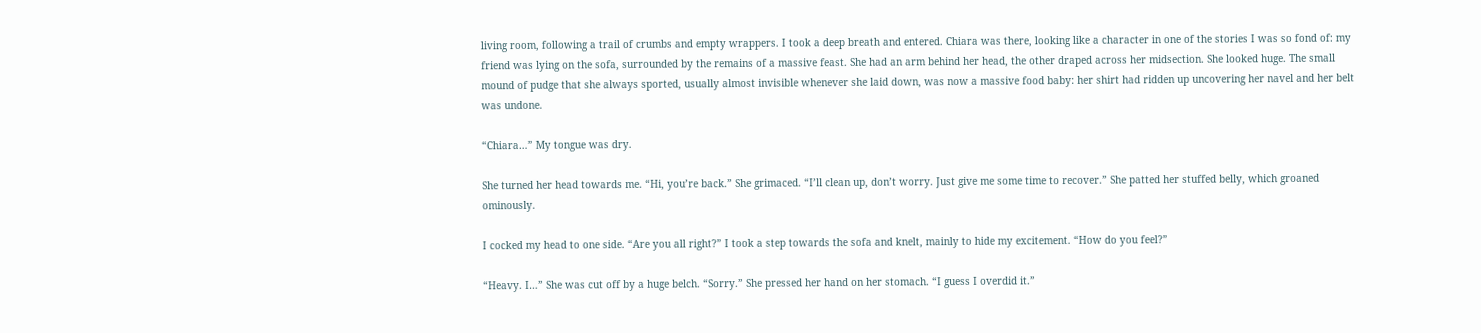living room, following a trail of crumbs and empty wrappers. I took a deep breath and entered. Chiara was there, looking like a character in one of the stories I was so fond of: my friend was lying on the sofa, surrounded by the remains of a massive feast. She had an arm behind her head, the other draped across her midsection. She looked huge. The small mound of pudge that she always sported, usually almost invisible whenever she laid down, was now a massive food baby: her shirt had ridden up uncovering her navel and her belt was undone.

“Chiara…” My tongue was dry.

She turned her head towards me. “Hi, you’re back.” She grimaced. “I’ll clean up, don’t worry. Just give me some time to recover.” She patted her stuffed belly, which groaned ominously.

I cocked my head to one side. “Are you all right?” I took a step towards the sofa and knelt, mainly to hide my excitement. “How do you feel?”

“Heavy. I…” She was cut off by a huge belch. “Sorry.” She pressed her hand on her stomach. “I guess I overdid it.”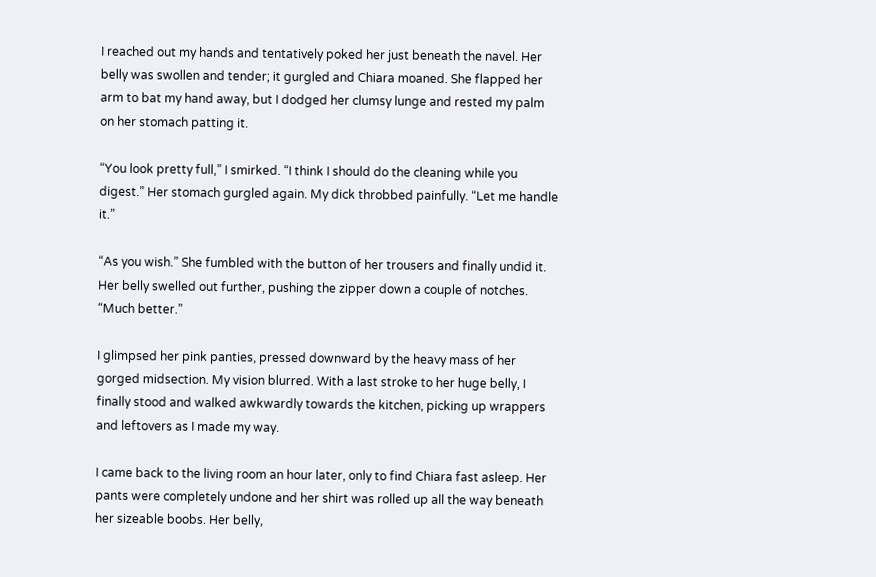I reached out my hands and tentatively poked her just beneath the navel. Her belly was swollen and tender; it gurgled and Chiara moaned. She flapped her arm to bat my hand away, but I dodged her clumsy lunge and rested my palm on her stomach patting it.

“You look pretty full,” I smirked. “I think I should do the cleaning while you digest.” Her stomach gurgled again. My dick throbbed painfully. “Let me handle it.”

“As you wish.” She fumbled with the button of her trousers and finally undid it. Her belly swelled out further, pushing the zipper down a couple of notches. “Much better.”

I glimpsed her pink panties, pressed downward by the heavy mass of her gorged midsection. My vision blurred. With a last stroke to her huge belly, I finally stood and walked awkwardly towards the kitchen, picking up wrappers and leftovers as I made my way.

I came back to the living room an hour later, only to find Chiara fast asleep. Her pants were completely undone and her shirt was rolled up all the way beneath her sizeable boobs. Her belly,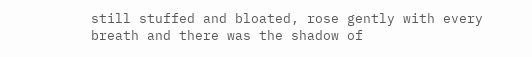still stuffed and bloated, rose gently with every breath and there was the shadow of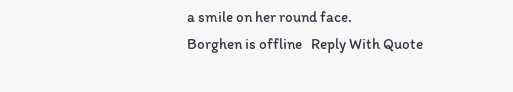a smile on her round face.
Borghen is offline   Reply With Quote